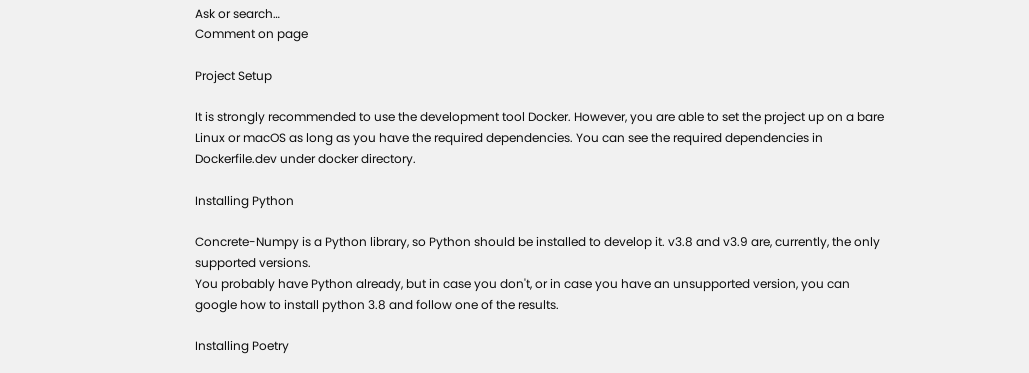Ask or search…
Comment on page

Project Setup

It is strongly recommended to use the development tool Docker. However, you are able to set the project up on a bare Linux or macOS as long as you have the required dependencies. You can see the required dependencies in Dockerfile.dev under docker directory.

Installing Python

Concrete-Numpy is a Python library, so Python should be installed to develop it. v3.8 and v3.9 are, currently, the only supported versions.
You probably have Python already, but in case you don't, or in case you have an unsupported version, you can google how to install python 3.8 and follow one of the results.

Installing Poetry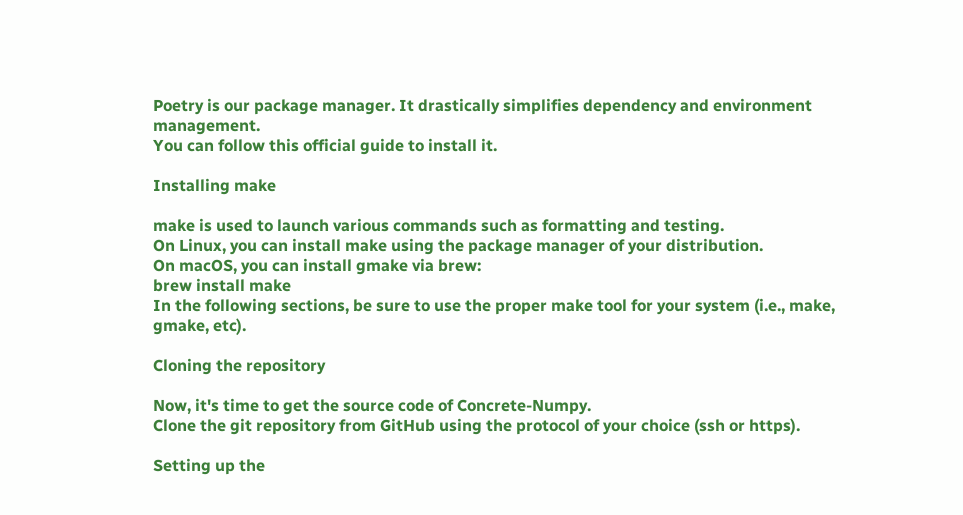Poetry is our package manager. It drastically simplifies dependency and environment management.
You can follow this official guide to install it.

Installing make

make is used to launch various commands such as formatting and testing.
On Linux, you can install make using the package manager of your distribution.
On macOS, you can install gmake via brew:
brew install make
In the following sections, be sure to use the proper make tool for your system (i.e., make, gmake, etc).

Cloning the repository

Now, it's time to get the source code of Concrete-Numpy.
Clone the git repository from GitHub using the protocol of your choice (ssh or https).

Setting up the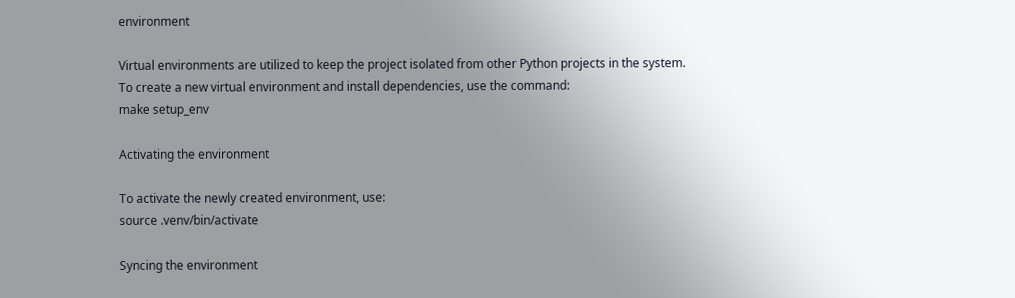environment

Virtual environments are utilized to keep the project isolated from other Python projects in the system.
To create a new virtual environment and install dependencies, use the command:
make setup_env

Activating the environment

To activate the newly created environment, use:
source .venv/bin/activate

Syncing the environment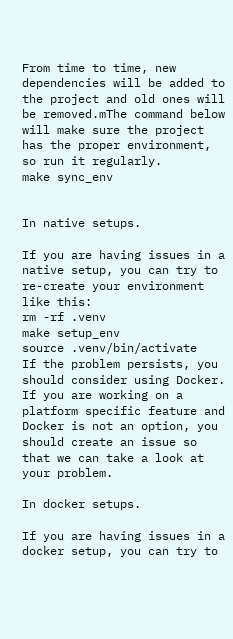From time to time, new dependencies will be added to the project and old ones will be removed.mThe command below will make sure the project has the proper environment, so run it regularly.
make sync_env


In native setups.

If you are having issues in a native setup, you can try to re-create your environment like this:
rm -rf .venv
make setup_env
source .venv/bin/activate
If the problem persists, you should consider using Docker. If you are working on a platform specific feature and Docker is not an option, you should create an issue so that we can take a look at your problem.

In docker setups.

If you are having issues in a docker setup, you can try to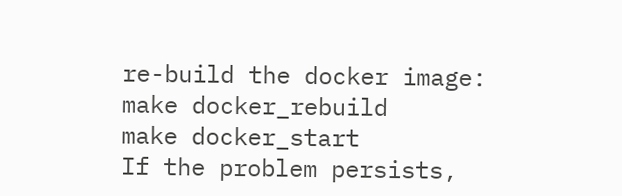re-build the docker image:
make docker_rebuild
make docker_start
If the problem persists,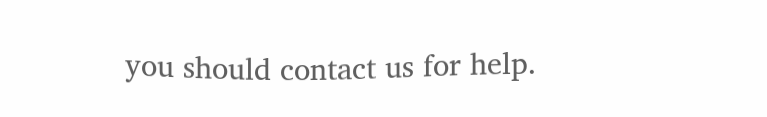you should contact us for help.